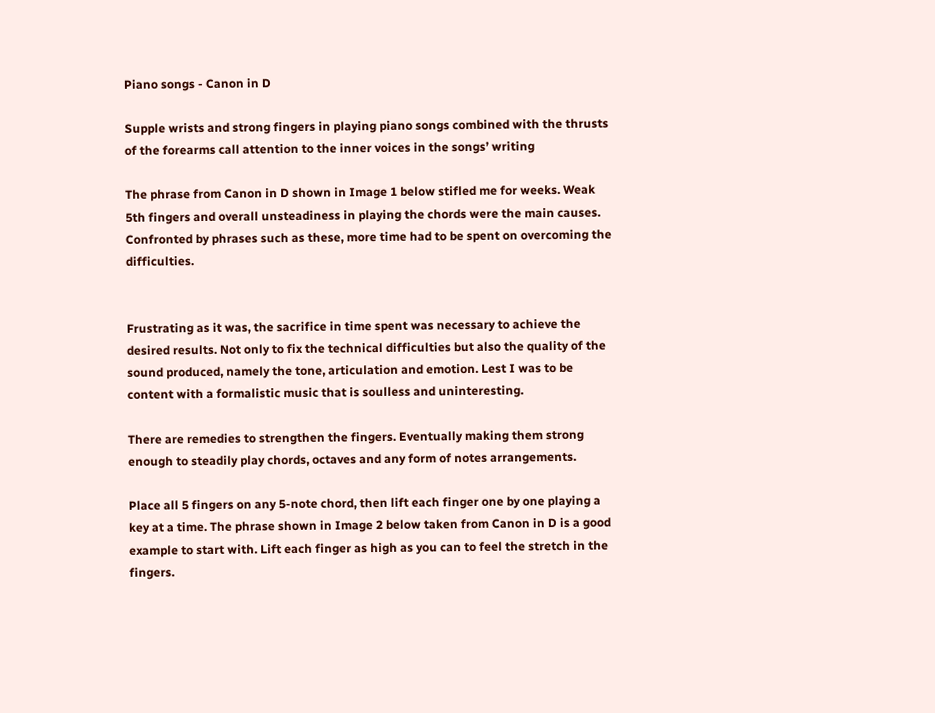Piano songs - Canon in D

Supple wrists and strong fingers in playing piano songs combined with the thrusts of the forearms call attention to the inner voices in the songs’ writing

The phrase from Canon in D shown in Image 1 below stifled me for weeks. Weak 5th fingers and overall unsteadiness in playing the chords were the main causes. Confronted by phrases such as these, more time had to be spent on overcoming the difficulties.


Frustrating as it was, the sacrifice in time spent was necessary to achieve the desired results. Not only to fix the technical difficulties but also the quality of the sound produced, namely the tone, articulation and emotion. Lest I was to be content with a formalistic music that is soulless and uninteresting.

There are remedies to strengthen the fingers. Eventually making them strong enough to steadily play chords, octaves and any form of notes arrangements.

Place all 5 fingers on any 5-note chord, then lift each finger one by one playing a key at a time. The phrase shown in Image 2 below taken from Canon in D is a good example to start with. Lift each finger as high as you can to feel the stretch in the fingers.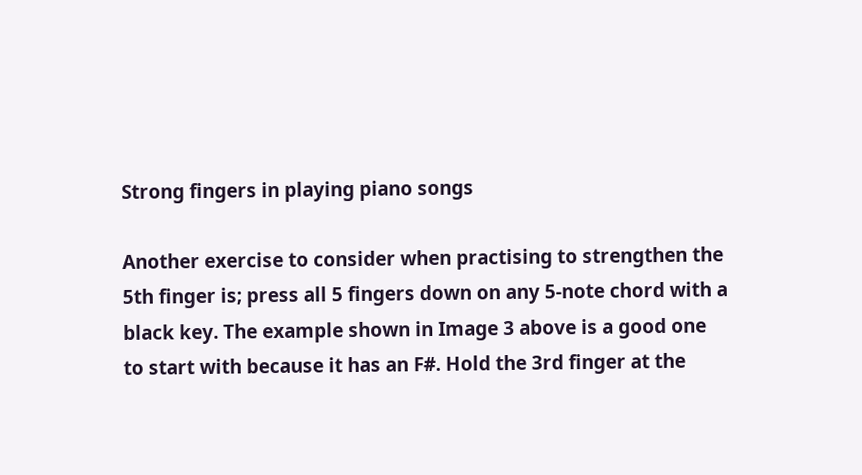Strong fingers in playing piano songs

Another exercise to consider when practising to strengthen the 5th finger is; press all 5 fingers down on any 5-note chord with a black key. The example shown in Image 3 above is a good one to start with because it has an F#. Hold the 3rd finger at the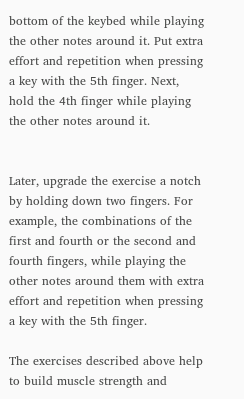bottom of the keybed while playing the other notes around it. Put extra effort and repetition when pressing a key with the 5th finger. Next, hold the 4th finger while playing the other notes around it.


Later, upgrade the exercise a notch by holding down two fingers. For example, the combinations of the first and fourth or the second and fourth fingers, while playing the other notes around them with extra effort and repetition when pressing a key with the 5th finger.

The exercises described above help to build muscle strength and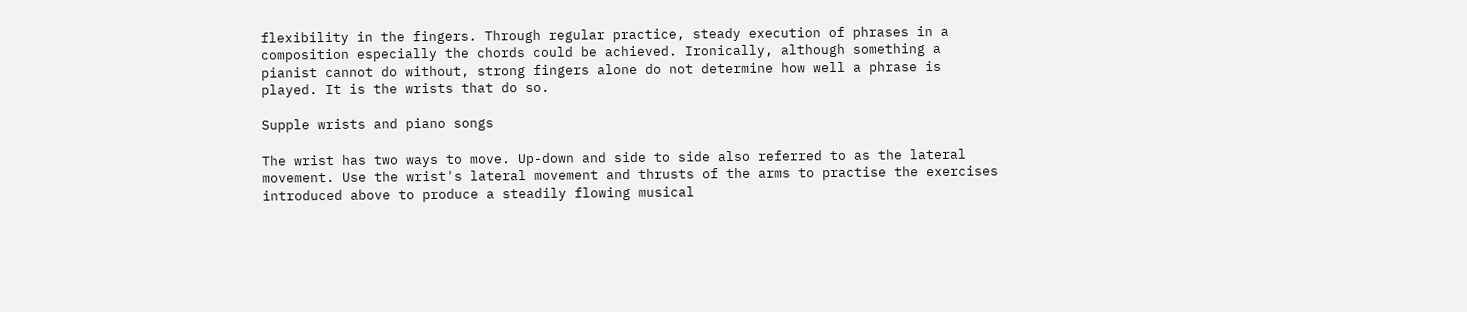flexibility in the fingers. Through regular practice, steady execution of phrases in a composition especially the chords could be achieved. Ironically, although something a pianist cannot do without, strong fingers alone do not determine how well a phrase is played. It is the wrists that do so.

Supple wrists and piano songs

The wrist has two ways to move. Up-down and side to side also referred to as the lateral movement. Use the wrist's lateral movement and thrusts of the arms to practise the exercises introduced above to produce a steadily flowing musical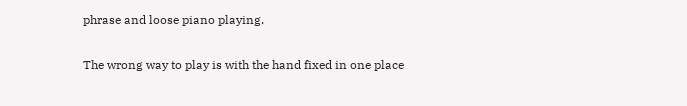phrase and loose piano playing.

The wrong way to play is with the hand fixed in one place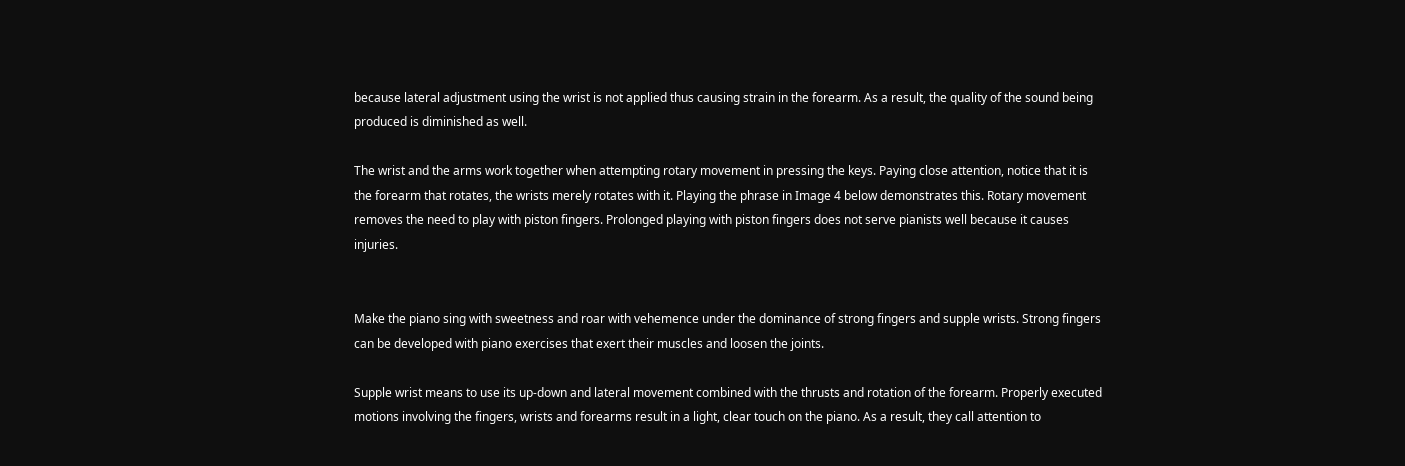because lateral adjustment using the wrist is not applied thus causing strain in the forearm. As a result, the quality of the sound being produced is diminished as well.

The wrist and the arms work together when attempting rotary movement in pressing the keys. Paying close attention, notice that it is the forearm that rotates, the wrists merely rotates with it. Playing the phrase in Image 4 below demonstrates this. Rotary movement removes the need to play with piston fingers. Prolonged playing with piston fingers does not serve pianists well because it causes injuries.


Make the piano sing with sweetness and roar with vehemence under the dominance of strong fingers and supple wrists. Strong fingers can be developed with piano exercises that exert their muscles and loosen the joints.

Supple wrist means to use its up-down and lateral movement combined with the thrusts and rotation of the forearm. Properly executed motions involving the fingers, wrists and forearms result in a light, clear touch on the piano. As a result, they call attention to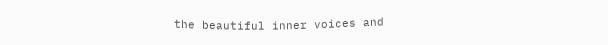the beautiful inner voices and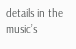details in the music’s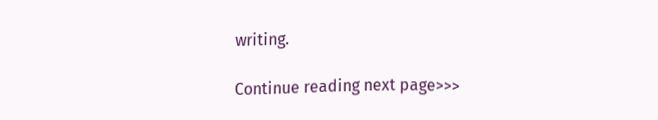writing.

Continue reading next page>>>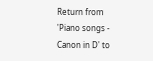Return from 'Piano songs - Canon in D' to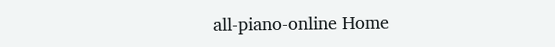all-piano-online Home